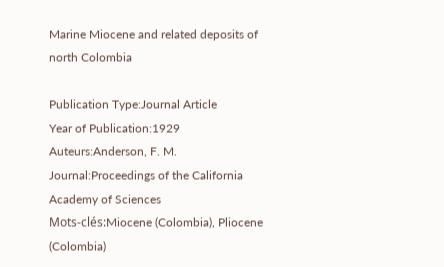Marine Miocene and related deposits of north Colombia

Publication Type:Journal Article
Year of Publication:1929
Auteurs:Anderson, F. M.
Journal:Proceedings of the California Academy of Sciences
Mots-clés:Miocene (Colombia), Pliocene (Colombia)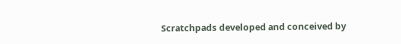Scratchpads developed and conceived by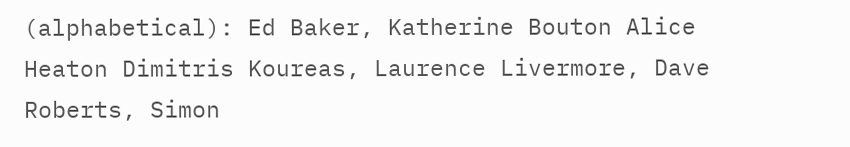(alphabetical): Ed Baker, Katherine Bouton Alice Heaton Dimitris Koureas, Laurence Livermore, Dave Roberts, Simon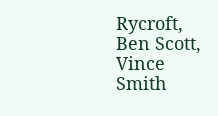Rycroft, Ben Scott, Vince Smith